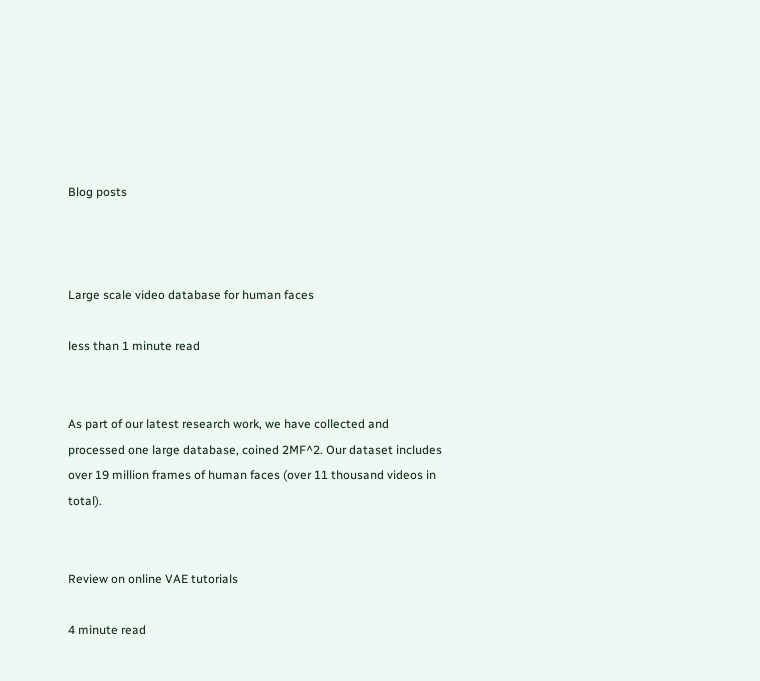Blog posts



Large scale video database for human faces

less than 1 minute read


As part of our latest research work, we have collected and processed one large database, coined 2MF^2. Our dataset includes over 19 million frames of human faces (over 11 thousand videos in total).


Review on online VAE tutorials

4 minute read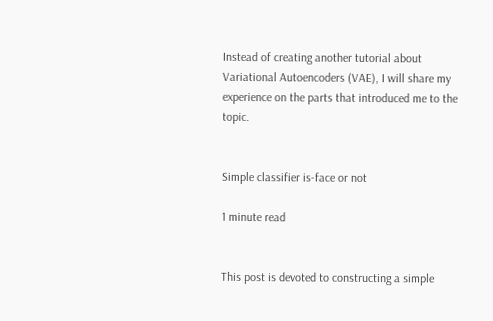Instead of creating another tutorial about Variational Autoencoders (VAE), I will share my experience on the parts that introduced me to the topic.


Simple classifier is-face or not

1 minute read


This post is devoted to constructing a simple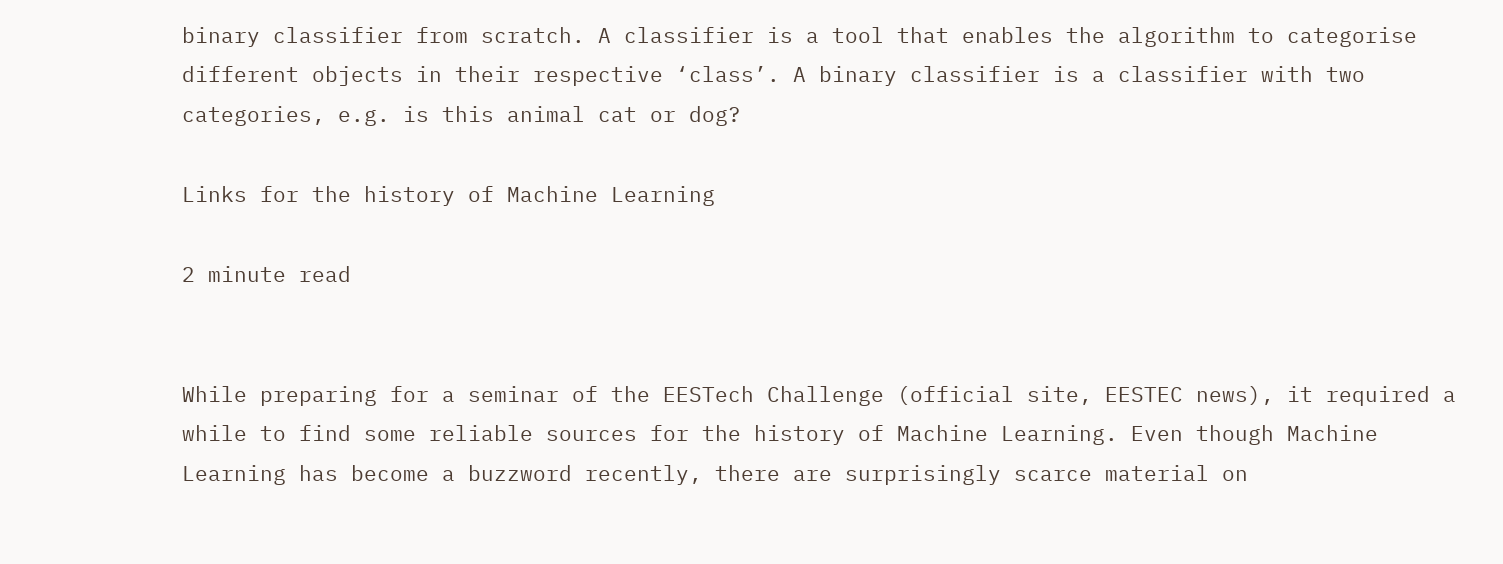binary classifier from scratch. A classifier is a tool that enables the algorithm to categorise different objects in their respective ‘class’. A binary classifier is a classifier with two categories, e.g. is this animal cat or dog?

Links for the history of Machine Learning

2 minute read


While preparing for a seminar of the EESTech Challenge (official site, EESTEC news), it required a while to find some reliable sources for the history of Machine Learning. Even though Machine Learning has become a buzzword recently, there are surprisingly scarce material on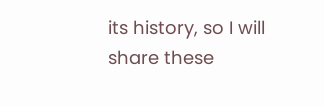its history, so I will share these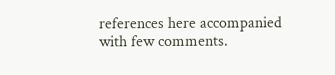references here accompanied with few comments.